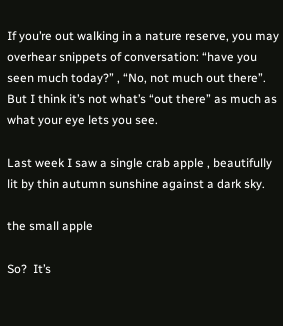If you’re out walking in a nature reserve, you may overhear snippets of conversation: “have you seen much today?” , “No, not much out there”.    But I think it’s not what’s “out there” as much as what your eye lets you see.

Last week I saw a single crab apple , beautifully lit by thin autumn sunshine against a dark sky.

the small apple

So?  It’s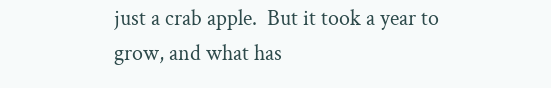just a crab apple.  But it took a year to grow, and what has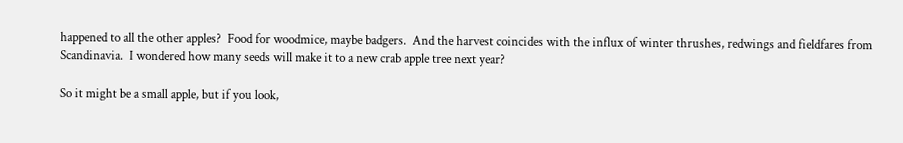happened to all the other apples?  Food for woodmice, maybe badgers.  And the harvest coincides with the influx of winter thrushes, redwings and fieldfares from Scandinavia.  I wondered how many seeds will make it to a new crab apple tree next year?

So it might be a small apple, but if you look,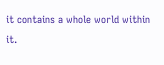it contains a whole world within it.